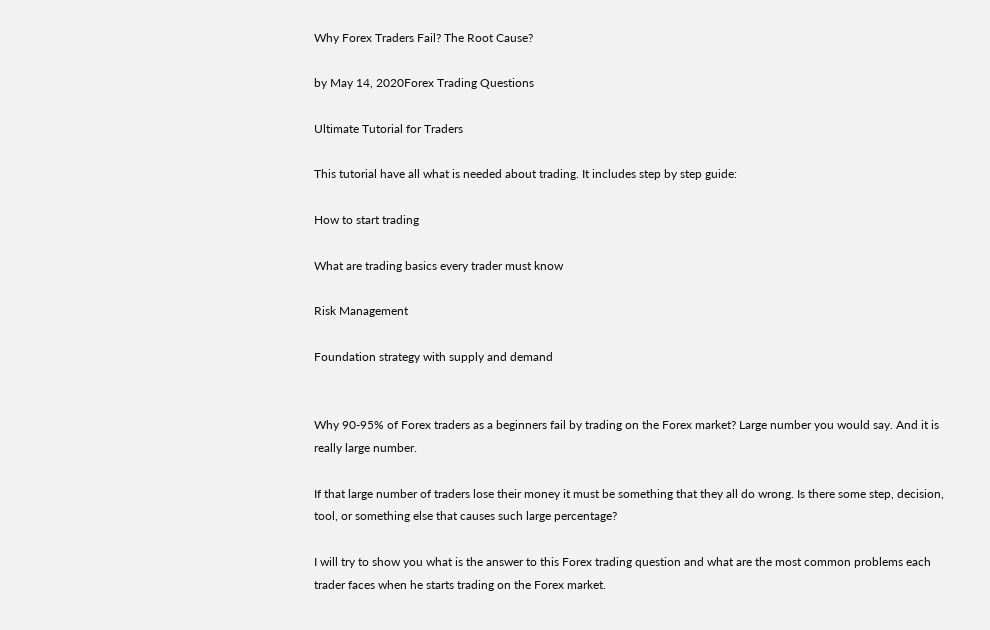Why Forex Traders Fail? The Root Cause?

by May 14, 2020Forex Trading Questions

Ultimate Tutorial for Traders

This tutorial have all what is needed about trading. It includes step by step guide:

How to start trading

What are trading basics every trader must know

Risk Management

Foundation strategy with supply and demand


Why 90-95% of Forex traders as a beginners fail by trading on the Forex market? Large number you would say. And it is really large number.

If that large number of traders lose their money it must be something that they all do wrong. Is there some step, decision, tool, or something else that causes such large percentage?

I will try to show you what is the answer to this Forex trading question and what are the most common problems each trader faces when he starts trading on the Forex market.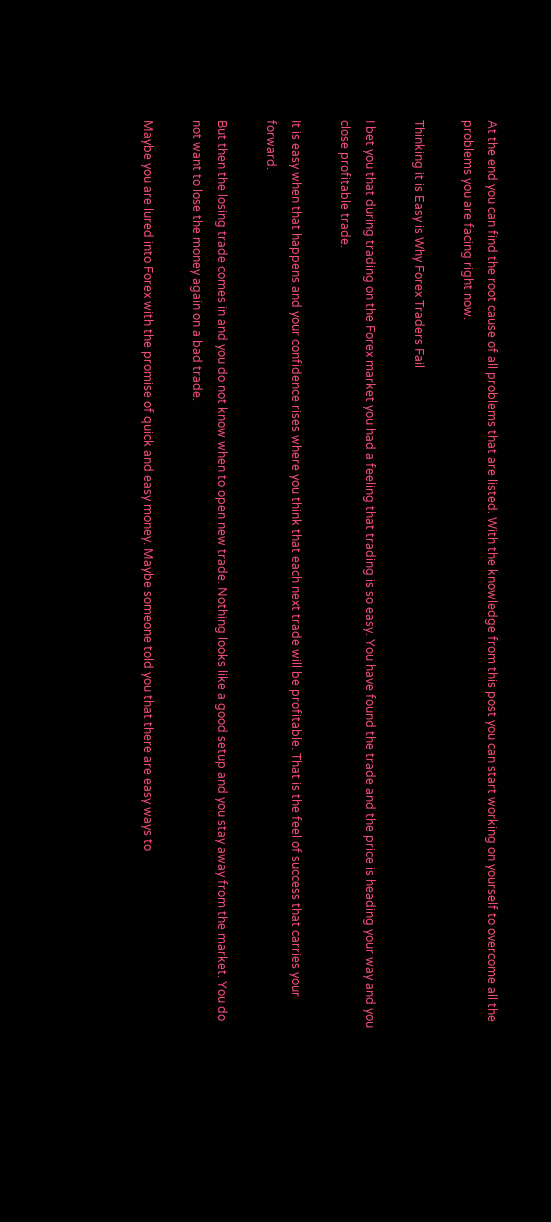At the end you can find the root cause of all problems that are listed. With the knowledge from this post you can start working on yourself to overcome all the problems you are facing right now.

Thinking it is Easy is Why Forex Traders Fail

I bet you that during trading on the Forex market you had a feeling that trading is so easy. You have found the trade and the price is heading your way and you close profitable trade.

It is easy when that happens and your confidence rises where you think that each next trade will be profitable. That is the feel of success that carries your forward.

But then the losing trade comes in and you do not know when to open new trade. Nothing looks like a good setup and you stay away from the market. You do not want to lose the money again on a bad trade.

Maybe you are lured into Forex with the promise of quick and easy money. Maybe someone told you that there are easy ways to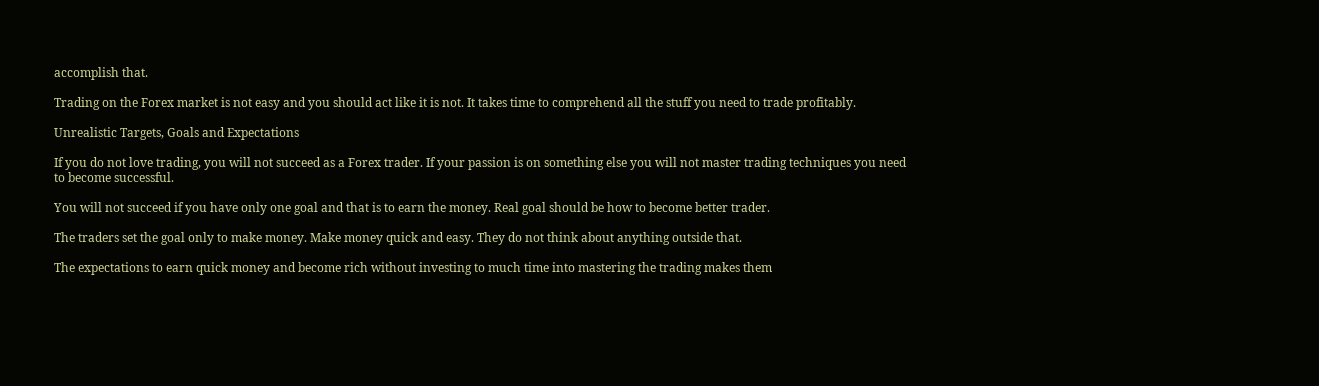accomplish that.

Trading on the Forex market is not easy and you should act like it is not. It takes time to comprehend all the stuff you need to trade profitably.

Unrealistic Targets, Goals and Expectations

If you do not love trading, you will not succeed as a Forex trader. If your passion is on something else you will not master trading techniques you need to become successful.

You will not succeed if you have only one goal and that is to earn the money. Real goal should be how to become better trader.

The traders set the goal only to make money. Make money quick and easy. They do not think about anything outside that.

The expectations to earn quick money and become rich without investing to much time into mastering the trading makes them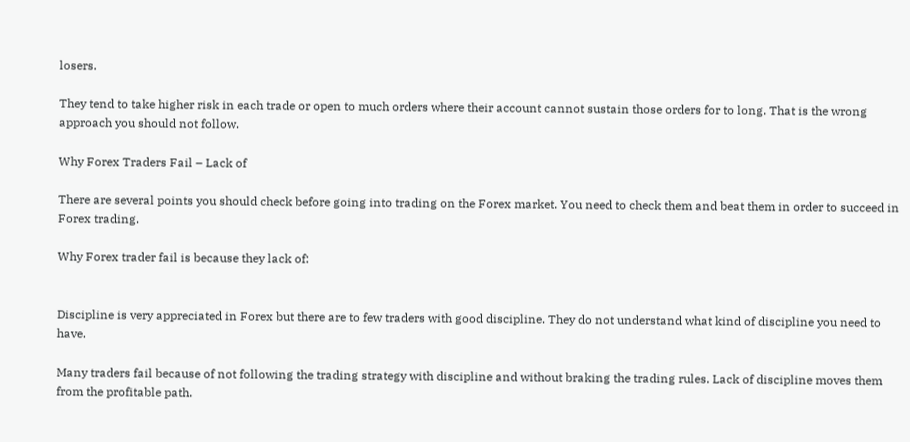losers.

They tend to take higher risk in each trade or open to much orders where their account cannot sustain those orders for to long. That is the wrong approach you should not follow.

Why Forex Traders Fail – Lack of

There are several points you should check before going into trading on the Forex market. You need to check them and beat them in order to succeed in Forex trading.

Why Forex trader fail is because they lack of:


Discipline is very appreciated in Forex but there are to few traders with good discipline. They do not understand what kind of discipline you need to have.

Many traders fail because of not following the trading strategy with discipline and without braking the trading rules. Lack of discipline moves them from the profitable path.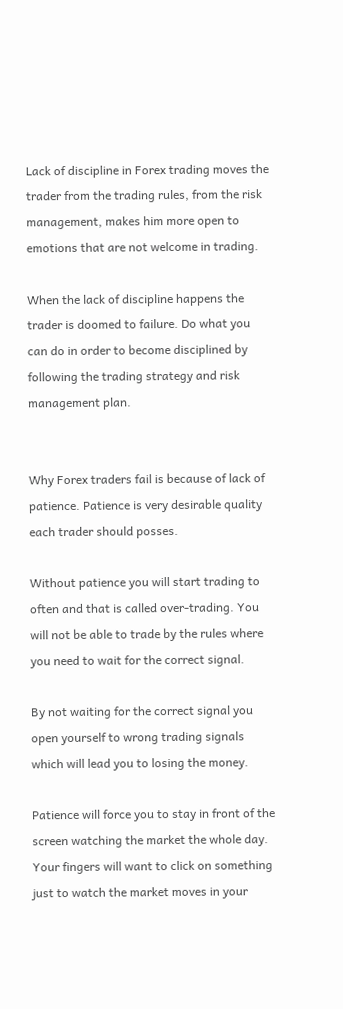Lack of discipline in Forex trading moves the trader from the trading rules, from the risk management, makes him more open to emotions that are not welcome in trading.

When the lack of discipline happens the trader is doomed to failure. Do what you can do in order to become disciplined by following the trading strategy and risk management plan.


Why Forex traders fail is because of lack of patience. Patience is very desirable quality each trader should posses.

Without patience you will start trading to often and that is called over-trading. You will not be able to trade by the rules where you need to wait for the correct signal.

By not waiting for the correct signal you open yourself to wrong trading signals which will lead you to losing the money.

Patience will force you to stay in front of the screen watching the market the whole day. Your fingers will want to click on something just to watch the market moves in your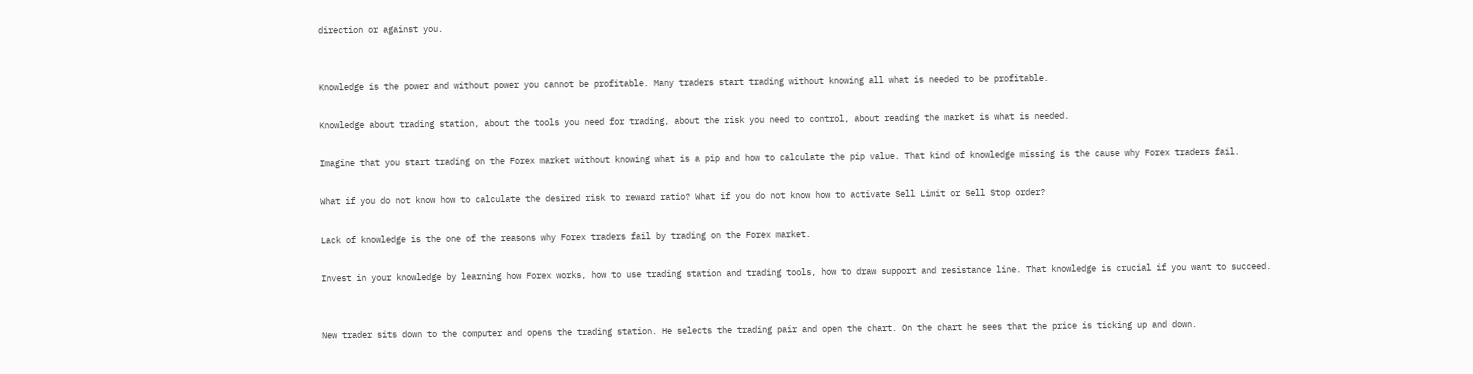direction or against you.


Knowledge is the power and without power you cannot be profitable. Many traders start trading without knowing all what is needed to be profitable.

Knowledge about trading station, about the tools you need for trading, about the risk you need to control, about reading the market is what is needed.

Imagine that you start trading on the Forex market without knowing what is a pip and how to calculate the pip value. That kind of knowledge missing is the cause why Forex traders fail.

What if you do not know how to calculate the desired risk to reward ratio? What if you do not know how to activate Sell Limit or Sell Stop order?

Lack of knowledge is the one of the reasons why Forex traders fail by trading on the Forex market.

Invest in your knowledge by learning how Forex works, how to use trading station and trading tools, how to draw support and resistance line. That knowledge is crucial if you want to succeed.


New trader sits down to the computer and opens the trading station. He selects the trading pair and open the chart. On the chart he sees that the price is ticking up and down.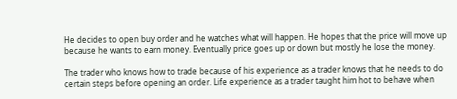He decides to open buy order and he watches what will happen. He hopes that the price will move up because he wants to earn money. Eventually price goes up or down but mostly he lose the money.

The trader who knows how to trade because of his experience as a trader knows that he needs to do certain steps before opening an order. Life experience as a trader taught him hot to behave when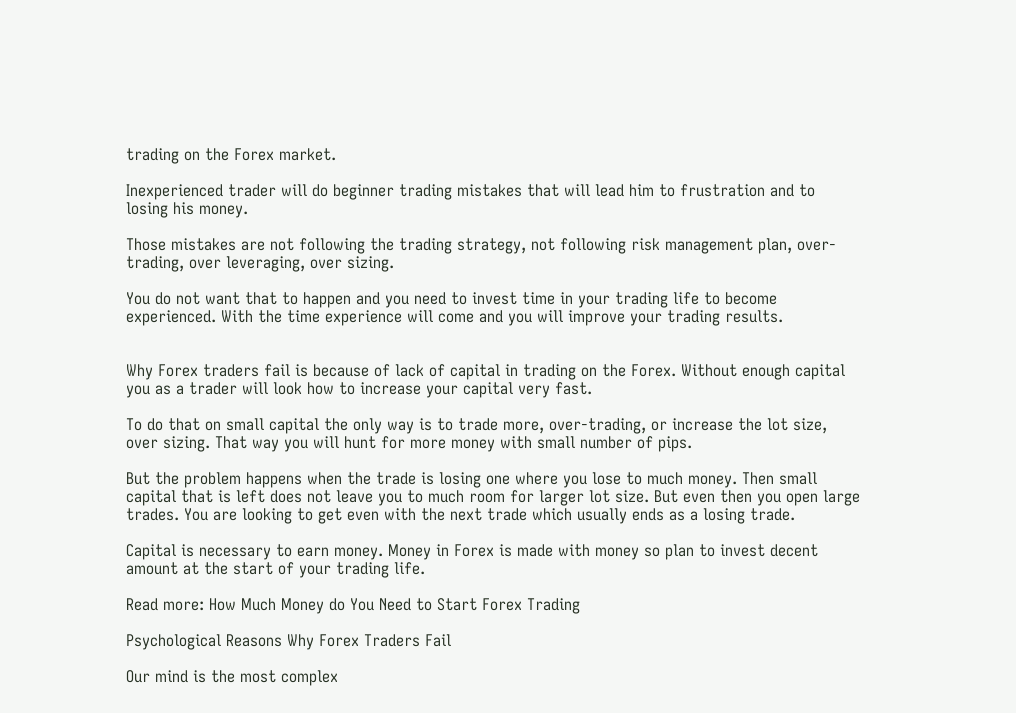trading on the Forex market.

Inexperienced trader will do beginner trading mistakes that will lead him to frustration and to losing his money.

Those mistakes are not following the trading strategy, not following risk management plan, over-trading, over leveraging, over sizing.

You do not want that to happen and you need to invest time in your trading life to become experienced. With the time experience will come and you will improve your trading results.


Why Forex traders fail is because of lack of capital in trading on the Forex. Without enough capital you as a trader will look how to increase your capital very fast.

To do that on small capital the only way is to trade more, over-trading, or increase the lot size, over sizing. That way you will hunt for more money with small number of pips.

But the problem happens when the trade is losing one where you lose to much money. Then small capital that is left does not leave you to much room for larger lot size. But even then you open large trades. You are looking to get even with the next trade which usually ends as a losing trade.

Capital is necessary to earn money. Money in Forex is made with money so plan to invest decent amount at the start of your trading life.

Read more: How Much Money do You Need to Start Forex Trading

Psychological Reasons Why Forex Traders Fail

Our mind is the most complex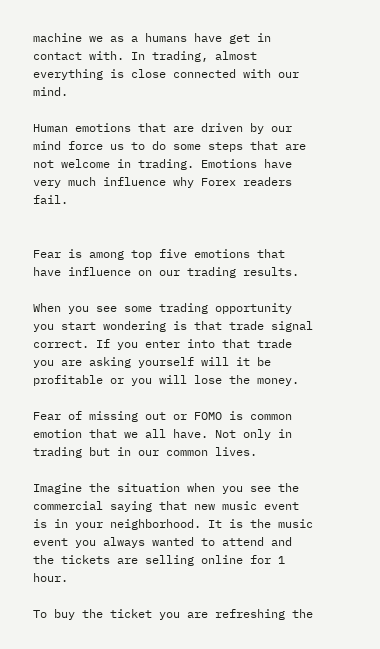machine we as a humans have get in contact with. In trading, almost everything is close connected with our mind.

Human emotions that are driven by our mind force us to do some steps that are not welcome in trading. Emotions have very much influence why Forex readers fail.


Fear is among top five emotions that have influence on our trading results.

When you see some trading opportunity you start wondering is that trade signal correct. If you enter into that trade you are asking yourself will it be profitable or you will lose the money.

Fear of missing out or FOMO is common emotion that we all have. Not only in trading but in our common lives.

Imagine the situation when you see the commercial saying that new music event is in your neighborhood. It is the music event you always wanted to attend and the tickets are selling online for 1 hour.

To buy the ticket you are refreshing the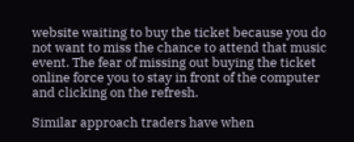website waiting to buy the ticket because you do not want to miss the chance to attend that music event. The fear of missing out buying the ticket online force you to stay in front of the computer and clicking on the refresh.

Similar approach traders have when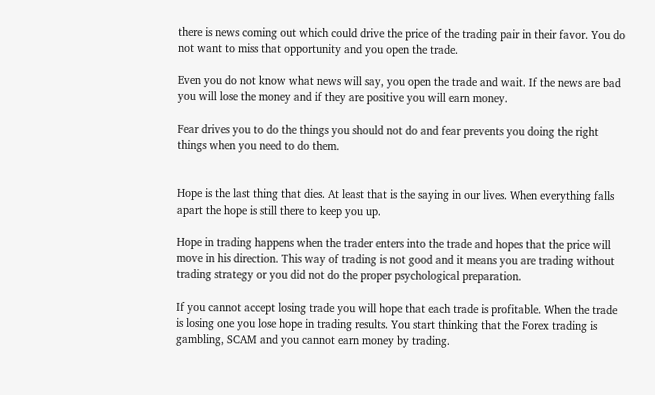there is news coming out which could drive the price of the trading pair in their favor. You do not want to miss that opportunity and you open the trade.

Even you do not know what news will say, you open the trade and wait. If the news are bad you will lose the money and if they are positive you will earn money.

Fear drives you to do the things you should not do and fear prevents you doing the right things when you need to do them.


Hope is the last thing that dies. At least that is the saying in our lives. When everything falls apart the hope is still there to keep you up.

Hope in trading happens when the trader enters into the trade and hopes that the price will move in his direction. This way of trading is not good and it means you are trading without trading strategy or you did not do the proper psychological preparation.

If you cannot accept losing trade you will hope that each trade is profitable. When the trade is losing one you lose hope in trading results. You start thinking that the Forex trading is gambling, SCAM and you cannot earn money by trading.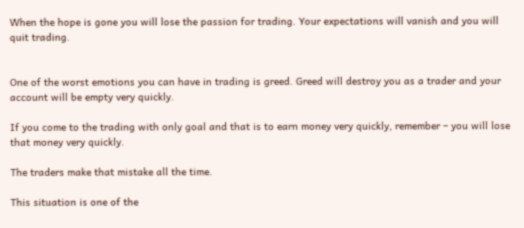When the hope is gone you will lose the passion for trading. Your expectations will vanish and you will quit trading.


One of the worst emotions you can have in trading is greed. Greed will destroy you as a trader and your account will be empty very quickly.

If you come to the trading with only goal and that is to earn money very quickly, remember – you will lose that money very quickly.

The traders make that mistake all the time.

This situation is one of the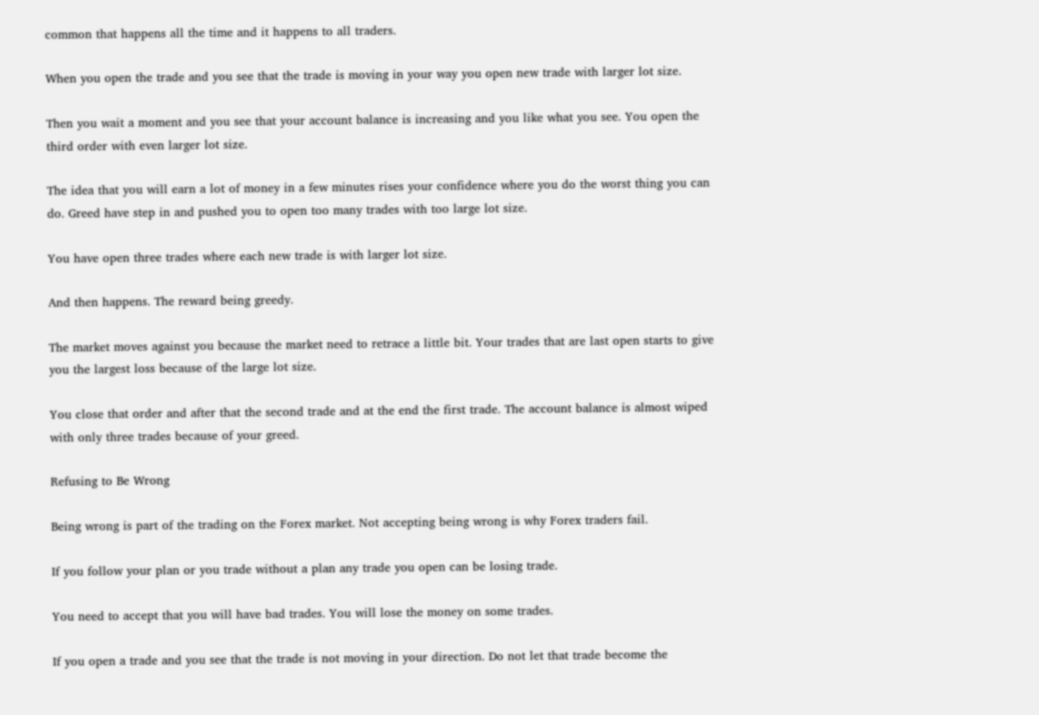common that happens all the time and it happens to all traders.

When you open the trade and you see that the trade is moving in your way you open new trade with larger lot size.

Then you wait a moment and you see that your account balance is increasing and you like what you see. You open the third order with even larger lot size.

The idea that you will earn a lot of money in a few minutes rises your confidence where you do the worst thing you can do. Greed have step in and pushed you to open too many trades with too large lot size.

You have open three trades where each new trade is with larger lot size.

And then happens. The reward being greedy.

The market moves against you because the market need to retrace a little bit. Your trades that are last open starts to give you the largest loss because of the large lot size.

You close that order and after that the second trade and at the end the first trade. The account balance is almost wiped with only three trades because of your greed.

Refusing to Be Wrong

Being wrong is part of the trading on the Forex market. Not accepting being wrong is why Forex traders fail.

If you follow your plan or you trade without a plan any trade you open can be losing trade.

You need to accept that you will have bad trades. You will lose the money on some trades.

If you open a trade and you see that the trade is not moving in your direction. Do not let that trade become the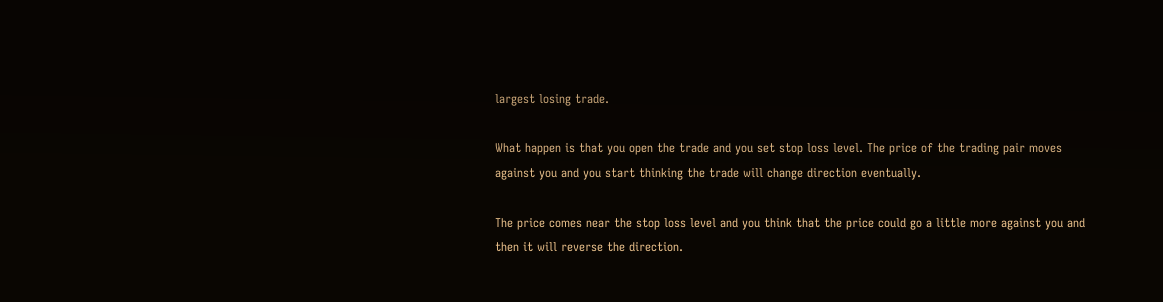largest losing trade.

What happen is that you open the trade and you set stop loss level. The price of the trading pair moves against you and you start thinking the trade will change direction eventually.

The price comes near the stop loss level and you think that the price could go a little more against you and then it will reverse the direction.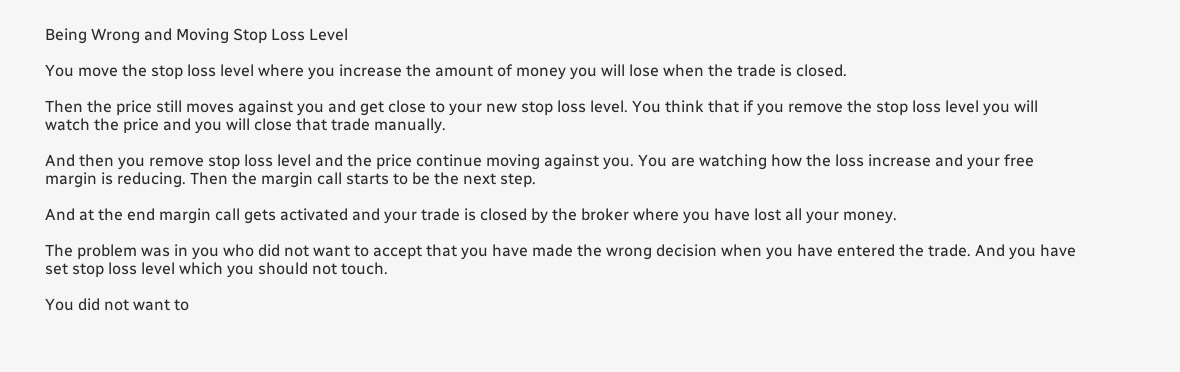Being Wrong and Moving Stop Loss Level

You move the stop loss level where you increase the amount of money you will lose when the trade is closed.

Then the price still moves against you and get close to your new stop loss level. You think that if you remove the stop loss level you will watch the price and you will close that trade manually.

And then you remove stop loss level and the price continue moving against you. You are watching how the loss increase and your free margin is reducing. Then the margin call starts to be the next step.

And at the end margin call gets activated and your trade is closed by the broker where you have lost all your money.

The problem was in you who did not want to accept that you have made the wrong decision when you have entered the trade. And you have set stop loss level which you should not touch.

You did not want to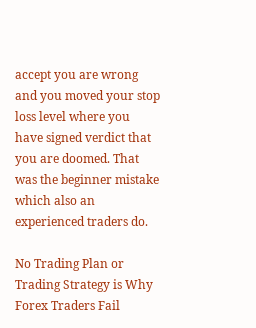accept you are wrong and you moved your stop loss level where you have signed verdict that you are doomed. That was the beginner mistake which also an experienced traders do.

No Trading Plan or Trading Strategy is Why Forex Traders Fail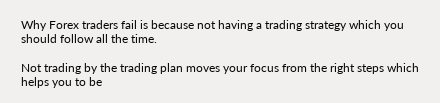Why Forex traders fail is because not having a trading strategy which you should follow all the time.

Not trading by the trading plan moves your focus from the right steps which helps you to be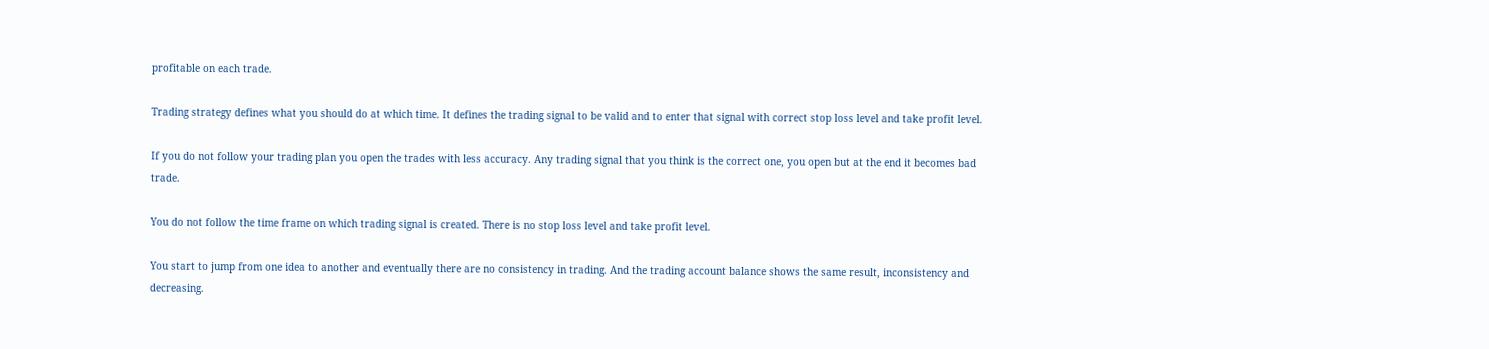profitable on each trade.

Trading strategy defines what you should do at which time. It defines the trading signal to be valid and to enter that signal with correct stop loss level and take profit level.

If you do not follow your trading plan you open the trades with less accuracy. Any trading signal that you think is the correct one, you open but at the end it becomes bad trade.

You do not follow the time frame on which trading signal is created. There is no stop loss level and take profit level.

You start to jump from one idea to another and eventually there are no consistency in trading. And the trading account balance shows the same result, inconsistency and decreasing.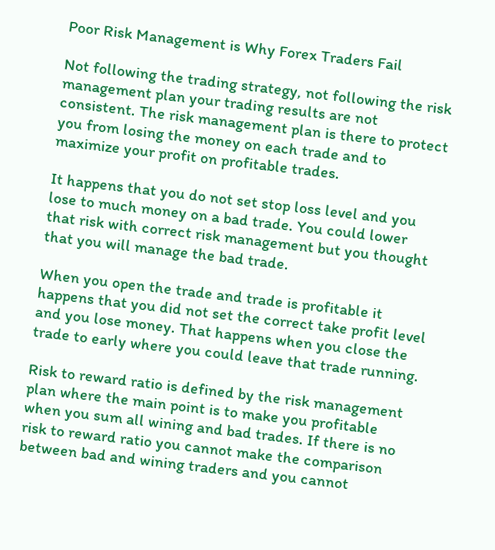Poor Risk Management is Why Forex Traders Fail

Not following the trading strategy, not following the risk management plan your trading results are not consistent. The risk management plan is there to protect you from losing the money on each trade and to maximize your profit on profitable trades.

It happens that you do not set stop loss level and you lose to much money on a bad trade. You could lower that risk with correct risk management but you thought that you will manage the bad trade.

When you open the trade and trade is profitable it happens that you did not set the correct take profit level and you lose money. That happens when you close the trade to early where you could leave that trade running.

Risk to reward ratio is defined by the risk management plan where the main point is to make you profitable when you sum all wining and bad trades. If there is no risk to reward ratio you cannot make the comparison between bad and wining traders and you cannot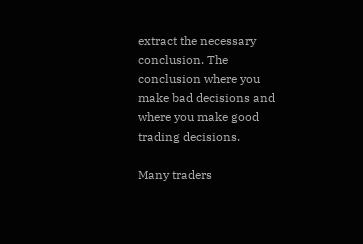extract the necessary conclusion. The conclusion where you make bad decisions and where you make good trading decisions.

Many traders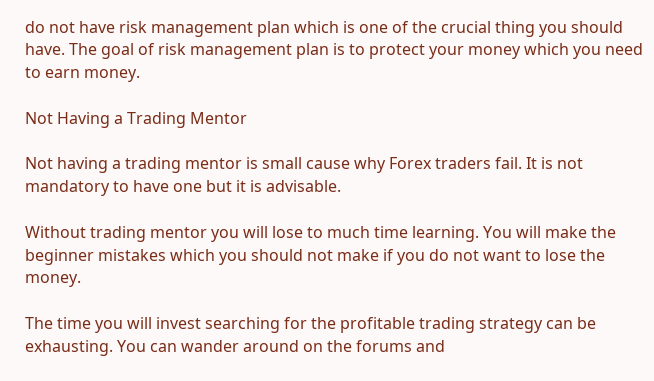do not have risk management plan which is one of the crucial thing you should have. The goal of risk management plan is to protect your money which you need to earn money.

Not Having a Trading Mentor

Not having a trading mentor is small cause why Forex traders fail. It is not mandatory to have one but it is advisable.

Without trading mentor you will lose to much time learning. You will make the beginner mistakes which you should not make if you do not want to lose the money.

The time you will invest searching for the profitable trading strategy can be exhausting. You can wander around on the forums and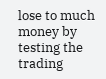lose to much money by testing the trading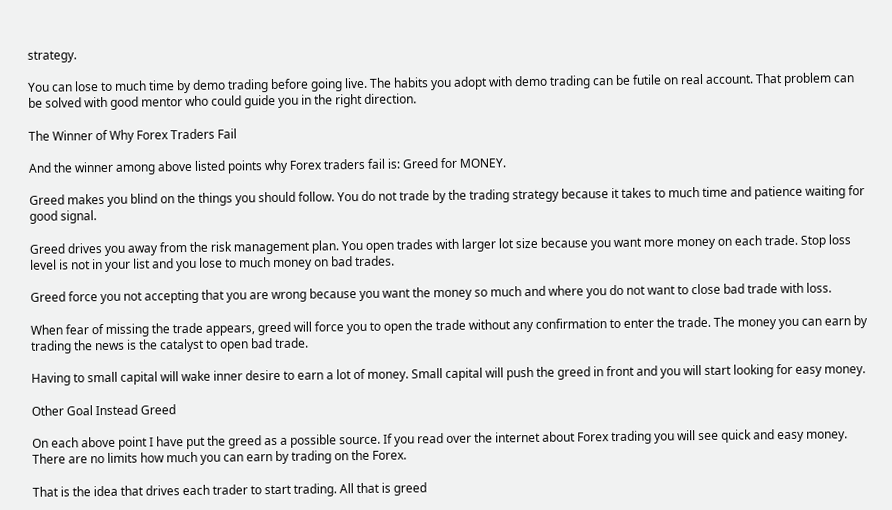strategy.

You can lose to much time by demo trading before going live. The habits you adopt with demo trading can be futile on real account. That problem can be solved with good mentor who could guide you in the right direction.

The Winner of Why Forex Traders Fail

And the winner among above listed points why Forex traders fail is: Greed for MONEY.

Greed makes you blind on the things you should follow. You do not trade by the trading strategy because it takes to much time and patience waiting for good signal.

Greed drives you away from the risk management plan. You open trades with larger lot size because you want more money on each trade. Stop loss level is not in your list and you lose to much money on bad trades.

Greed force you not accepting that you are wrong because you want the money so much and where you do not want to close bad trade with loss.

When fear of missing the trade appears, greed will force you to open the trade without any confirmation to enter the trade. The money you can earn by trading the news is the catalyst to open bad trade.

Having to small capital will wake inner desire to earn a lot of money. Small capital will push the greed in front and you will start looking for easy money.

Other Goal Instead Greed

On each above point I have put the greed as a possible source. If you read over the internet about Forex trading you will see quick and easy money. There are no limits how much you can earn by trading on the Forex.

That is the idea that drives each trader to start trading. All that is greed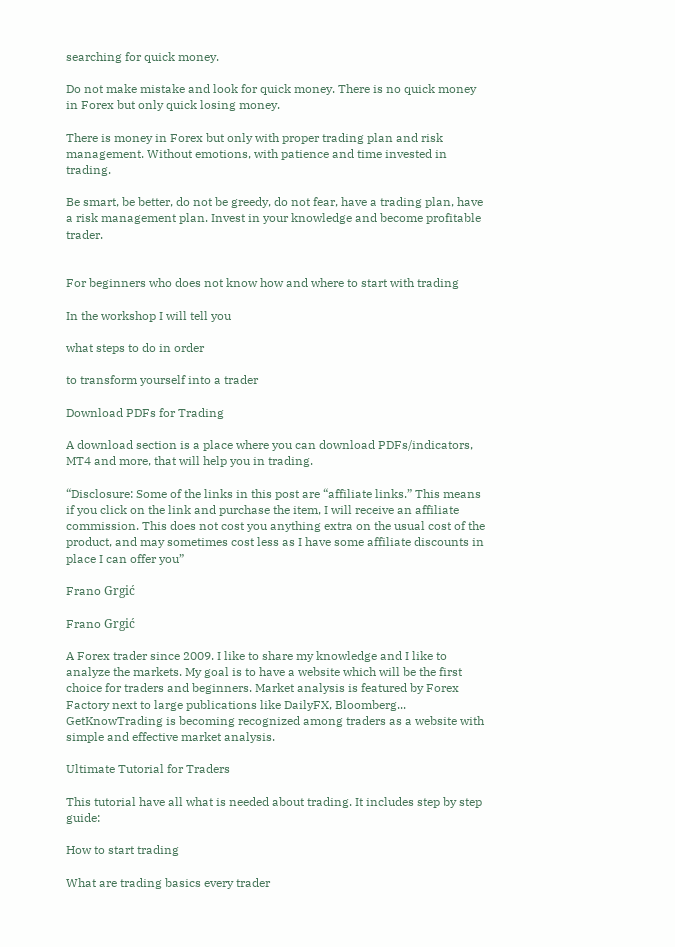searching for quick money.

Do not make mistake and look for quick money. There is no quick money in Forex but only quick losing money.

There is money in Forex but only with proper trading plan and risk management. Without emotions, with patience and time invested in trading.

Be smart, be better, do not be greedy, do not fear, have a trading plan, have a risk management plan. Invest in your knowledge and become profitable trader.


For beginners who does not know how and where to start with trading

In the workshop I will tell you

what steps to do in order

to transform yourself into a trader

Download PDFs for Trading

A download section is a place where you can download PDFs/indicators, MT4 and more, that will help you in trading.

“Disclosure: Some of the links in this post are “affiliate links.” This means if you click on the link and purchase the item, I will receive an affiliate commission. This does not cost you anything extra on the usual cost of the product, and may sometimes cost less as I have some affiliate discounts in place I can offer you”

Frano Grgić

Frano Grgić

A Forex trader since 2009. I like to share my knowledge and I like to analyze the markets. My goal is to have a website which will be the first choice for traders and beginners. Market analysis is featured by Forex Factory next to large publications like DailyFX, Bloomberg... GetKnowTrading is becoming recognized among traders as a website with simple and effective market analysis.

Ultimate Tutorial for Traders

This tutorial have all what is needed about trading. It includes step by step guide:

How to start trading

What are trading basics every trader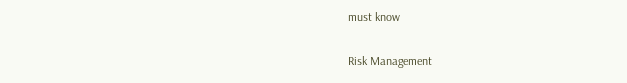must know

Risk Management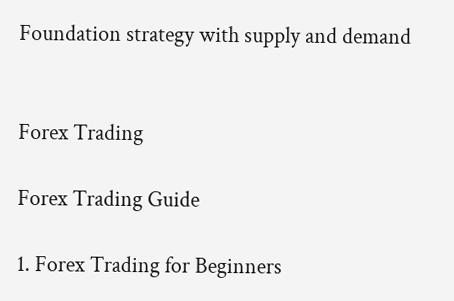Foundation strategy with supply and demand


Forex Trading

Forex Trading Guide

1. Forex Trading for Beginners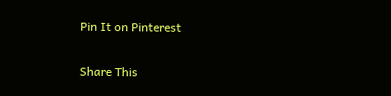Pin It on Pinterest

Share This